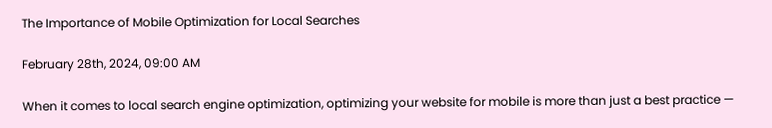The Importance of Mobile Optimization for Local Searches

February 28th, 2024, 09:00 AM

When it comes to local search engine optimization, optimizing your website for mobile is more than just a best practice —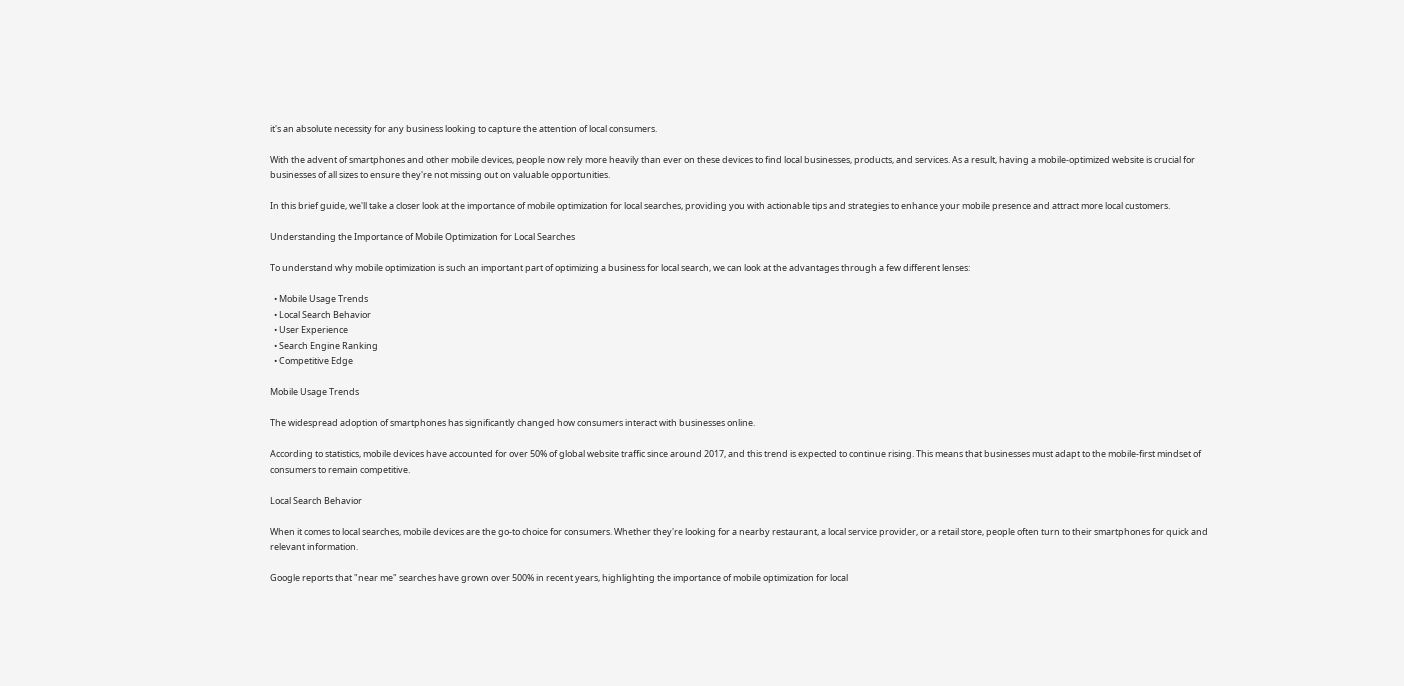it's an absolute necessity for any business looking to capture the attention of local consumers.

With the advent of smartphones and other mobile devices, people now rely more heavily than ever on these devices to find local businesses, products, and services. As a result, having a mobile-optimized website is crucial for businesses of all sizes to ensure they're not missing out on valuable opportunities.

In this brief guide, we'll take a closer look at the importance of mobile optimization for local searches, providing you with actionable tips and strategies to enhance your mobile presence and attract more local customers.

Understanding the Importance of Mobile Optimization for Local Searches

To understand why mobile optimization is such an important part of optimizing a business for local search, we can look at the advantages through a few different lenses:

  • Mobile Usage Trends
  • Local Search Behavior
  • User Experience
  • Search Engine Ranking
  • Competitive Edge

Mobile Usage Trends

The widespread adoption of smartphones has significantly changed how consumers interact with businesses online.

According to statistics, mobile devices have accounted for over 50% of global website traffic since around 2017, and this trend is expected to continue rising. This means that businesses must adapt to the mobile-first mindset of consumers to remain competitive.

Local Search Behavior

When it comes to local searches, mobile devices are the go-to choice for consumers. Whether they're looking for a nearby restaurant, a local service provider, or a retail store, people often turn to their smartphones for quick and relevant information.

Google reports that "near me" searches have grown over 500% in recent years, highlighting the importance of mobile optimization for local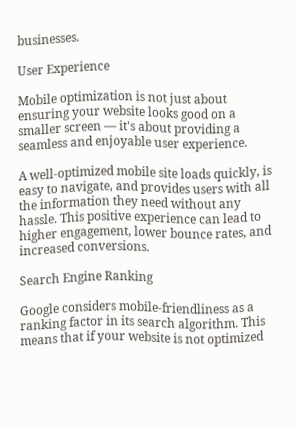businesses.

User Experience

Mobile optimization is not just about ensuring your website looks good on a smaller screen — it's about providing a seamless and enjoyable user experience.

A well-optimized mobile site loads quickly, is easy to navigate, and provides users with all the information they need without any hassle. This positive experience can lead to higher engagement, lower bounce rates, and increased conversions.

Search Engine Ranking

Google considers mobile-friendliness as a ranking factor in its search algorithm. This means that if your website is not optimized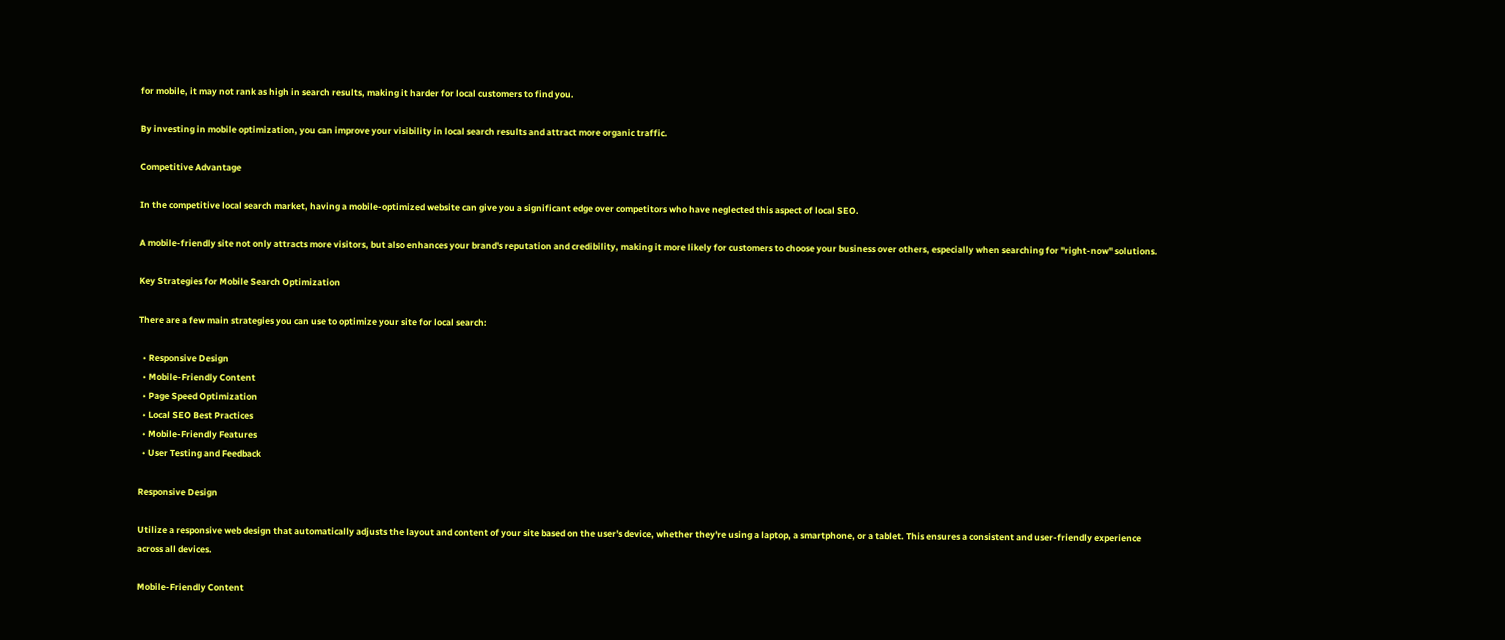for mobile, it may not rank as high in search results, making it harder for local customers to find you.

By investing in mobile optimization, you can improve your visibility in local search results and attract more organic traffic.

Competitive Advantage

In the competitive local search market, having a mobile-optimized website can give you a significant edge over competitors who have neglected this aspect of local SEO.

A mobile-friendly site not only attracts more visitors, but also enhances your brand's reputation and credibility, making it more likely for customers to choose your business over others, especially when searching for "right-now" solutions.

Key Strategies for Mobile Search Optimization

There are a few main strategies you can use to optimize your site for local search:

  • Responsive Design
  • Mobile-Friendly Content
  • Page Speed Optimization
  • Local SEO Best Practices
  • Mobile-Friendly Features
  • User Testing and Feedback

Responsive Design

Utilize a responsive web design that automatically adjusts the layout and content of your site based on the user's device, whether they're using a laptop, a smartphone, or a tablet. This ensures a consistent and user-friendly experience across all devices.

Mobile-Friendly Content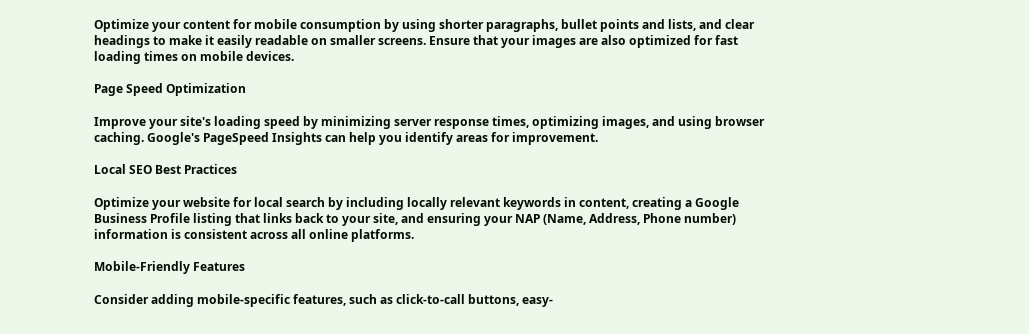Optimize your content for mobile consumption by using shorter paragraphs, bullet points and lists, and clear headings to make it easily readable on smaller screens. Ensure that your images are also optimized for fast loading times on mobile devices.

Page Speed Optimization

Improve your site's loading speed by minimizing server response times, optimizing images, and using browser caching. Google's PageSpeed Insights can help you identify areas for improvement.

Local SEO Best Practices

Optimize your website for local search by including locally relevant keywords in content, creating a Google Business Profile listing that links back to your site, and ensuring your NAP (Name, Address, Phone number) information is consistent across all online platforms.

Mobile-Friendly Features

Consider adding mobile-specific features, such as click-to-call buttons, easy-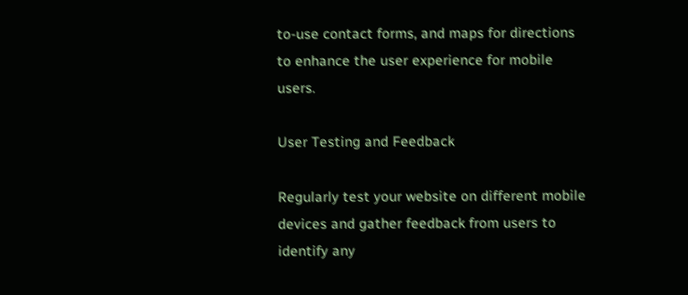to-use contact forms, and maps for directions to enhance the user experience for mobile users.

User Testing and Feedback

Regularly test your website on different mobile devices and gather feedback from users to identify any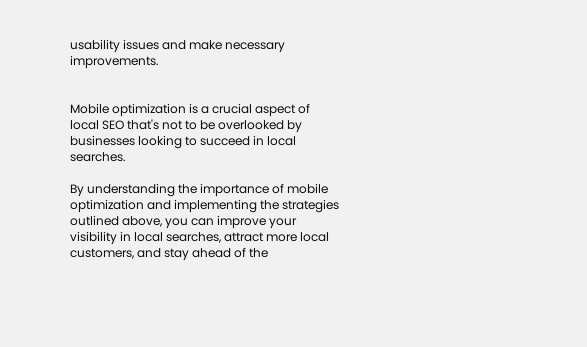usability issues and make necessary improvements.


Mobile optimization is a crucial aspect of local SEO that's not to be overlooked by businesses looking to succeed in local searches.

By understanding the importance of mobile optimization and implementing the strategies outlined above, you can improve your visibility in local searches, attract more local customers, and stay ahead of the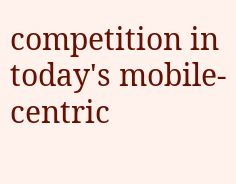competition in today's mobile-centric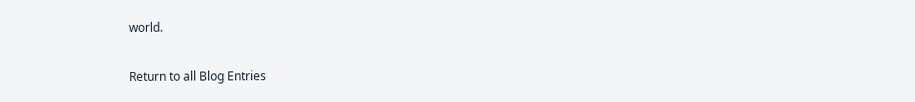world.

Return to all Blog Entries